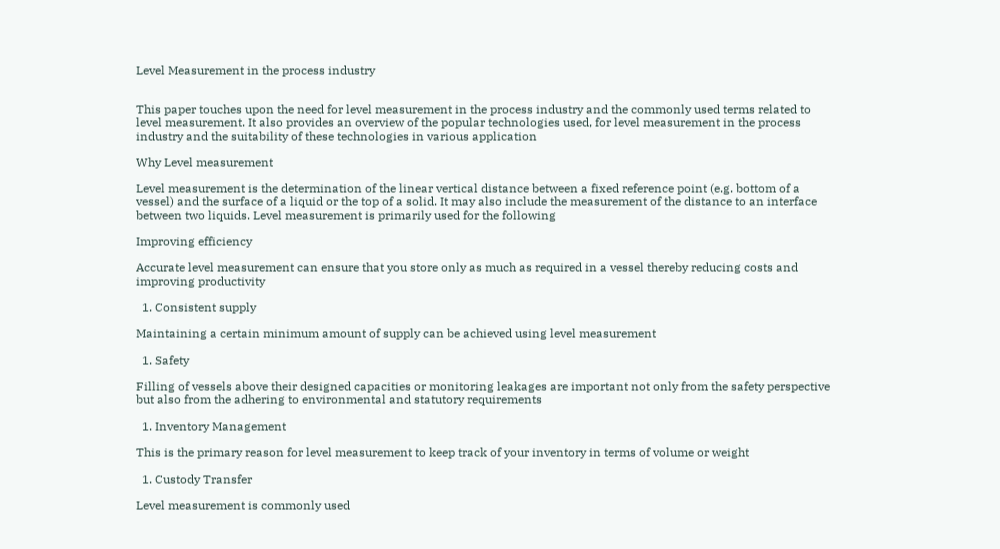Level Measurement in the process industry


This paper touches upon the need for level measurement in the process industry and the commonly used terms related to level measurement. It also provides an overview of the popular technologies used, for level measurement in the process industry and the suitability of these technologies in various application

Why Level measurement

Level measurement is the determination of the linear vertical distance between a fixed reference point (e.g. bottom of a vessel) and the surface of a liquid or the top of a solid. It may also include the measurement of the distance to an interface between two liquids. Level measurement is primarily used for the following

Improving efficiency

Accurate level measurement can ensure that you store only as much as required in a vessel thereby reducing costs and improving productivity

  1. Consistent supply

Maintaining a certain minimum amount of supply can be achieved using level measurement

  1. Safety

Filling of vessels above their designed capacities or monitoring leakages are important not only from the safety perspective but also from the adhering to environmental and statutory requirements

  1. Inventory Management

This is the primary reason for level measurement to keep track of your inventory in terms of volume or weight

  1. Custody Transfer

Level measurement is commonly used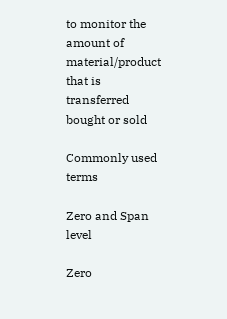to monitor the amount of material/product that is transferred bought or sold

Commonly used terms

Zero and Span level

Zero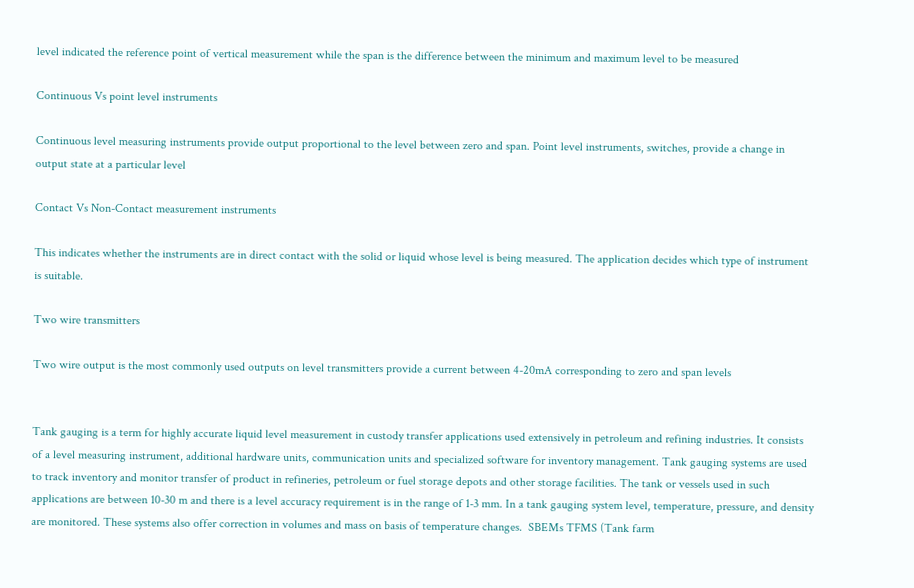level indicated the reference point of vertical measurement while the span is the difference between the minimum and maximum level to be measured

Continuous Vs point level instruments

Continuous level measuring instruments provide output proportional to the level between zero and span. Point level instruments, switches, provide a change in output state at a particular level

Contact Vs Non-Contact measurement instruments

This indicates whether the instruments are in direct contact with the solid or liquid whose level is being measured. The application decides which type of instrument is suitable.

Two wire transmitters

Two wire output is the most commonly used outputs on level transmitters provide a current between 4-20mA corresponding to zero and span levels


Tank gauging is a term for highly accurate liquid level measurement in custody transfer applications used extensively in petroleum and refining industries. It consists of a level measuring instrument, additional hardware units, communication units and specialized software for inventory management. Tank gauging systems are used to track inventory and monitor transfer of product in refineries, petroleum or fuel storage depots and other storage facilities. The tank or vessels used in such applications are between 10-30 m and there is a level accuracy requirement is in the range of 1-3 mm. In a tank gauging system level, temperature, pressure, and density are monitored. These systems also offer correction in volumes and mass on basis of temperature changes.  SBEMs TFMS (Tank farm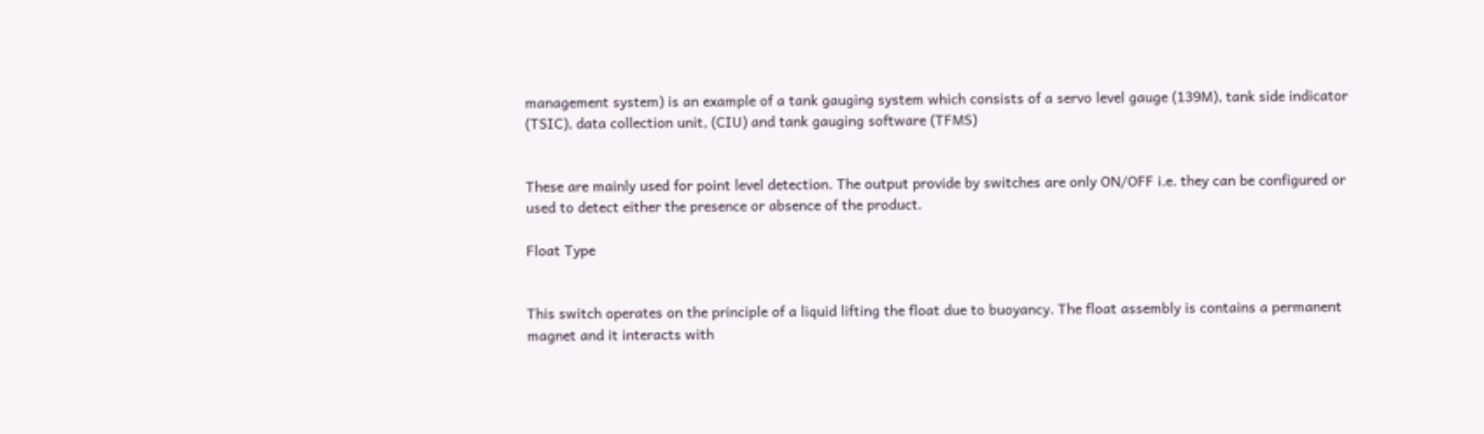management system) is an example of a tank gauging system which consists of a servo level gauge (139M), tank side indicator (TSIC), data collection unit, (CIU) and tank gauging software (TFMS)


These are mainly used for point level detection. The output provide by switches are only ON/OFF i.e. they can be configured or used to detect either the presence or absence of the product.

Float Type


This switch operates on the principle of a liquid lifting the float due to buoyancy. The float assembly is contains a permanent magnet and it interacts with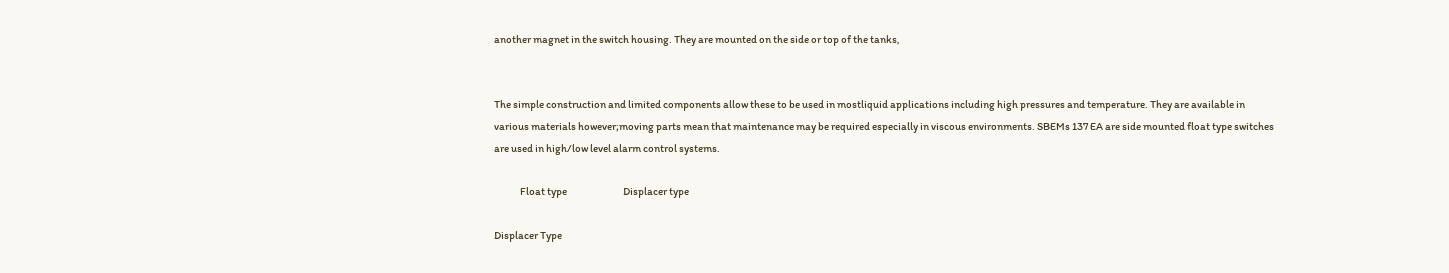another magnet in the switch housing. They are mounted on the side or top of the tanks,


The simple construction and limited components allow these to be used in mostliquid applications including high pressures and temperature. They are available in various materials however;moving parts mean that maintenance may be required especially in viscous environments. SBEMs 137 EA are side mounted float type switches are used in high/low level alarm control systems.

             Float type                            Displacer type

Displacer Type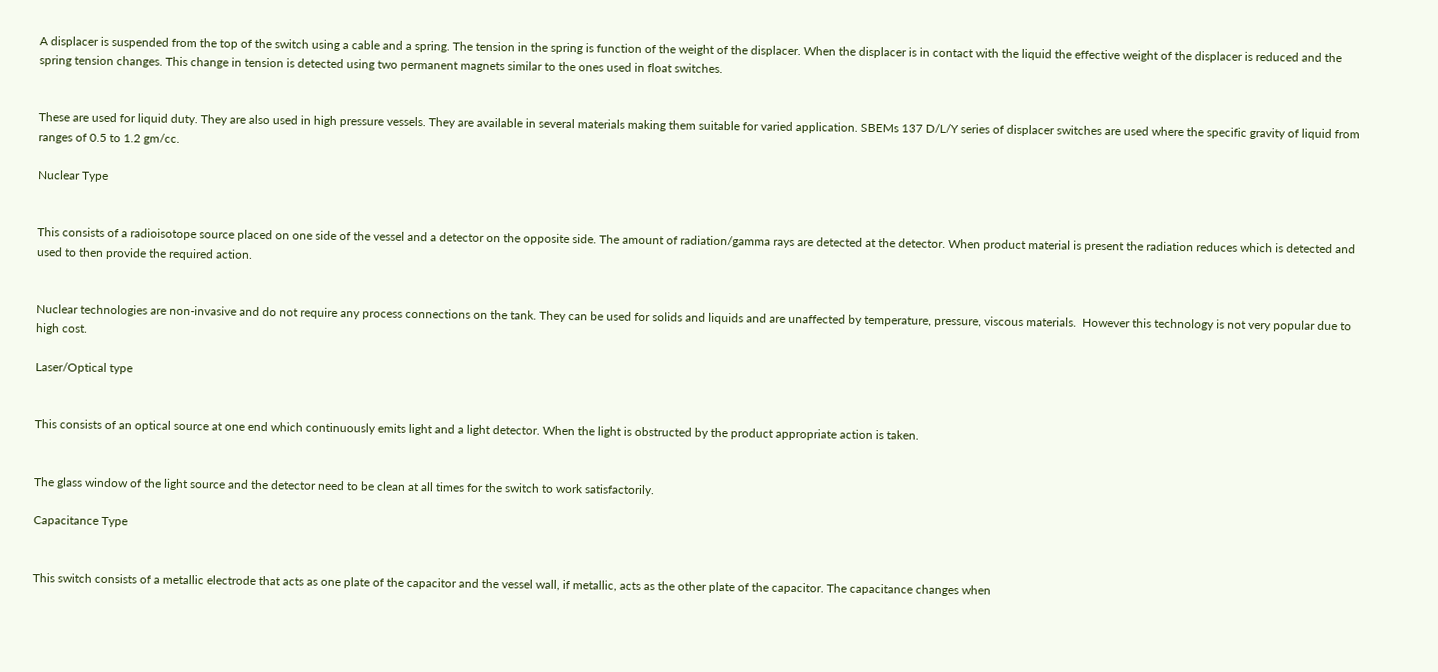A displacer is suspended from the top of the switch using a cable and a spring. The tension in the spring is function of the weight of the displacer. When the displacer is in contact with the liquid the effective weight of the displacer is reduced and the spring tension changes. This change in tension is detected using two permanent magnets similar to the ones used in float switches.


These are used for liquid duty. They are also used in high pressure vessels. They are available in several materials making them suitable for varied application. SBEMs 137 D/L/Y series of displacer switches are used where the specific gravity of liquid from ranges of 0.5 to 1.2 gm/cc.

Nuclear Type


This consists of a radioisotope source placed on one side of the vessel and a detector on the opposite side. The amount of radiation/gamma rays are detected at the detector. When product material is present the radiation reduces which is detected and used to then provide the required action.


Nuclear technologies are non-invasive and do not require any process connections on the tank. They can be used for solids and liquids and are unaffected by temperature, pressure, viscous materials.  However this technology is not very popular due to high cost.

Laser/Optical type


This consists of an optical source at one end which continuously emits light and a light detector. When the light is obstructed by the product appropriate action is taken.


The glass window of the light source and the detector need to be clean at all times for the switch to work satisfactorily.

Capacitance Type


This switch consists of a metallic electrode that acts as one plate of the capacitor and the vessel wall, if metallic, acts as the other plate of the capacitor. The capacitance changes when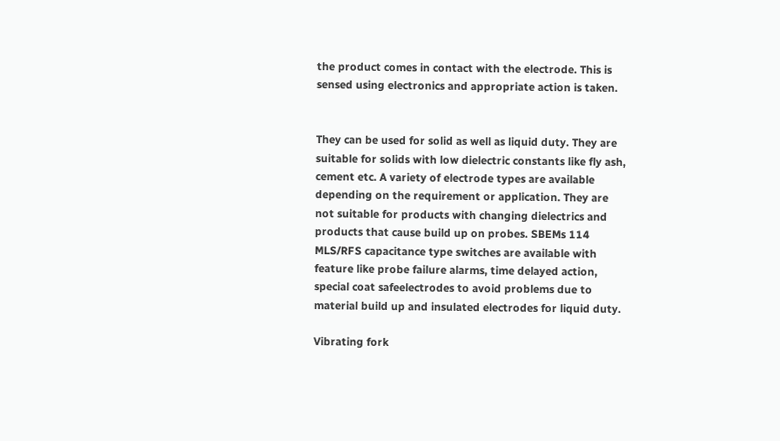the product comes in contact with the electrode. This is sensed using electronics and appropriate action is taken.


They can be used for solid as well as liquid duty. They are suitable for solids with low dielectric constants like fly ash, cement etc. A variety of electrode types are available depending on the requirement or application. They are not suitable for products with changing dielectrics and products that cause build up on probes. SBEMs 114 MLS/RFS capacitance type switches are available with feature like probe failure alarms, time delayed action, special coat safeelectrodes to avoid problems due to material build up and insulated electrodes for liquid duty.

Vibrating fork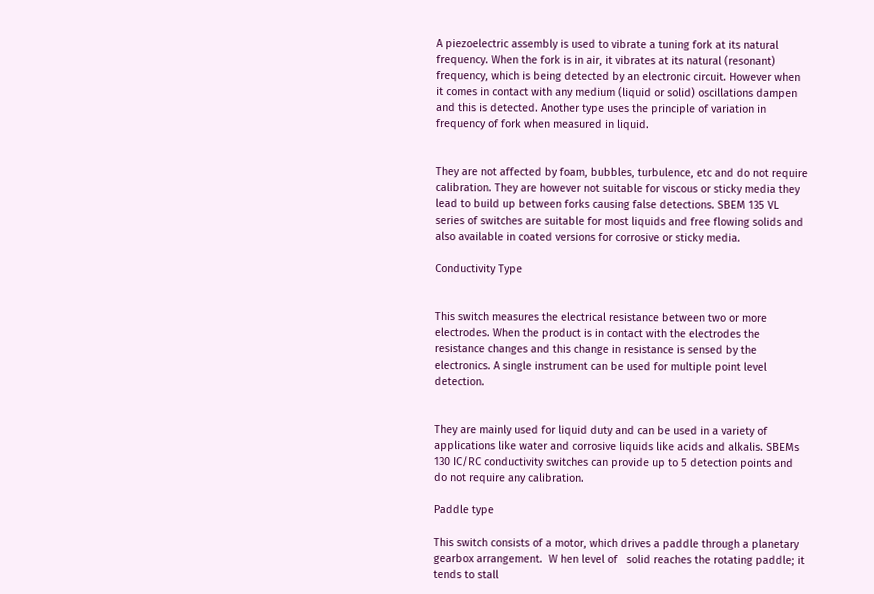A piezoelectric assembly is used to vibrate a tuning fork at its natural frequency. When the fork is in air, it vibrates at its natural (resonant) frequency, which is being detected by an electronic circuit. However when it comes in contact with any medium (liquid or solid) oscillations dampen and this is detected. Another type uses the principle of variation in frequency of fork when measured in liquid.


They are not affected by foam, bubbles, turbulence, etc and do not require calibration. They are however not suitable for viscous or sticky media they lead to build up between forks causing false detections. SBEM 135 VL series of switches are suitable for most liquids and free flowing solids and also available in coated versions for corrosive or sticky media.

Conductivity Type


This switch measures the electrical resistance between two or more electrodes. When the product is in contact with the electrodes the resistance changes and this change in resistance is sensed by the electronics. A single instrument can be used for multiple point level detection.


They are mainly used for liquid duty and can be used in a variety of applications like water and corrosive liquids like acids and alkalis. SBEMs 130 IC/RC conductivity switches can provide up to 5 detection points and do not require any calibration.

Paddle type

This switch consists of a motor, which drives a paddle through a planetary gearbox arrangement.  W hen level of   solid reaches the rotating paddle; it tends to stall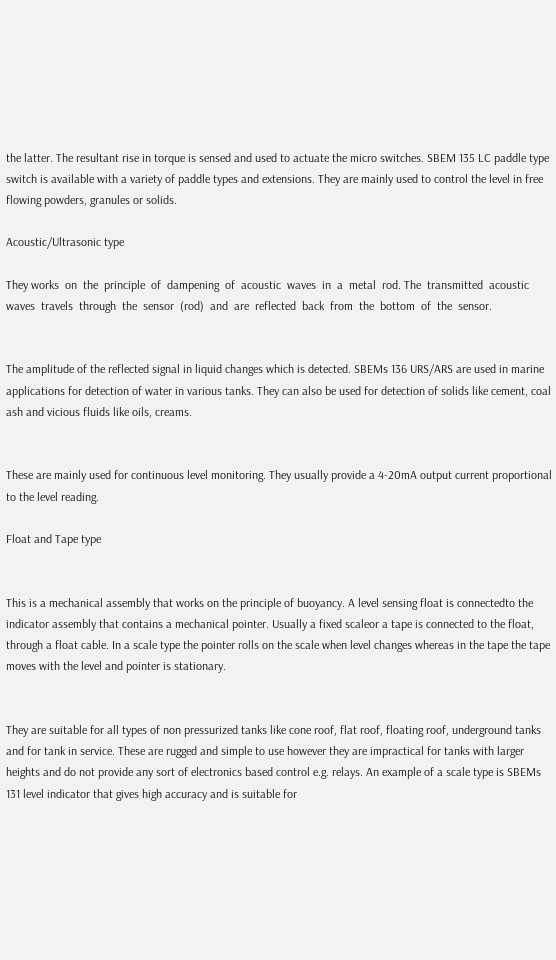the latter. The resultant rise in torque is sensed and used to actuate the micro switches. SBEM 135 LC paddle type switch is available with a variety of paddle types and extensions. They are mainly used to control the level in free flowing powders, granules or solids.

Acoustic/Ultrasonic type

They works  on  the  principle  of  dampening  of  acoustic  waves  in  a  metal  rod. The  transmitted  acoustic  waves  travels  through  the  sensor  (rod)  and  are  reflected  back  from  the  bottom  of  the  sensor.


The amplitude of the reflected signal in liquid changes which is detected. SBEMs 136 URS/ARS are used in marine applications for detection of water in various tanks. They can also be used for detection of solids like cement, coal ash and vicious fluids like oils, creams.


These are mainly used for continuous level monitoring. They usually provide a 4-20mA output current proportional to the level reading.

Float and Tape type


This is a mechanical assembly that works on the principle of buoyancy. A level sensing float is connectedto the indicator assembly that contains a mechanical pointer. Usually a fixed scaleor a tape is connected to the float, through a float cable. In a scale type the pointer rolls on the scale when level changes whereas in the tape the tape moves with the level and pointer is stationary.


They are suitable for all types of non pressurized tanks like cone roof, flat roof, floating roof, underground tanks and for tank in service. These are rugged and simple to use however they are impractical for tanks with larger heights and do not provide any sort of electronics based control e.g. relays. An example of a scale type is SBEMs 131 level indicator that gives high accuracy and is suitable for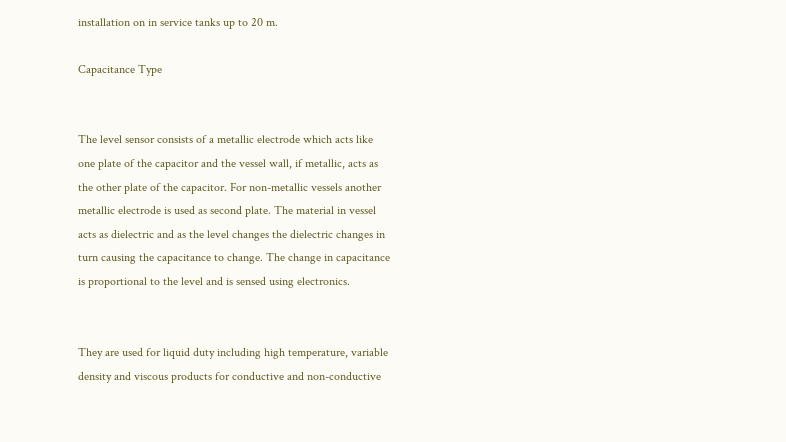installation on in service tanks up to 20 m.

Capacitance Type


The level sensor consists of a metallic electrode which acts like one plate of the capacitor and the vessel wall, if metallic, acts as the other plate of the capacitor. For non-metallic vessels another metallic electrode is used as second plate. The material in vessel acts as dielectric and as the level changes the dielectric changes in turn causing the capacitance to change. The change in capacitance is proportional to the level and is sensed using electronics.


They are used for liquid duty including high temperature, variable density and viscous products for conductive and non-conductive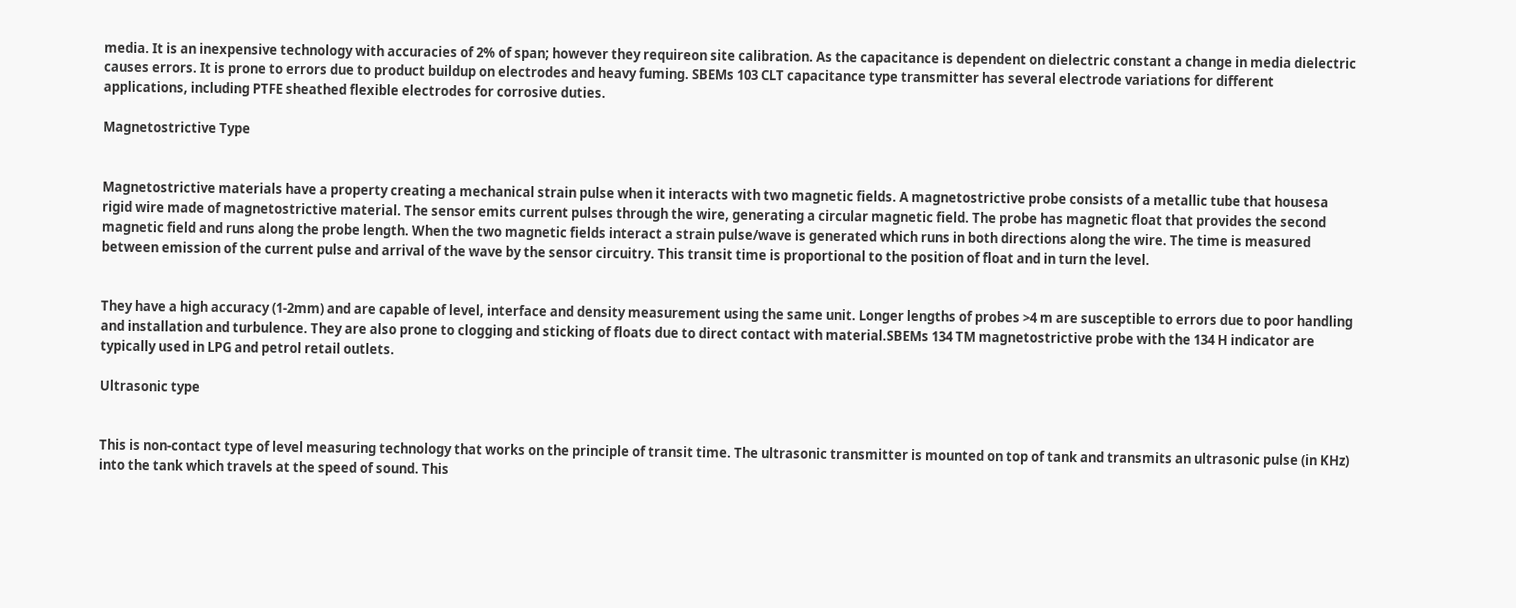media. It is an inexpensive technology with accuracies of 2% of span; however they requireon site calibration. As the capacitance is dependent on dielectric constant a change in media dielectric causes errors. It is prone to errors due to product buildup on electrodes and heavy fuming. SBEMs 103 CLT capacitance type transmitter has several electrode variations for different applications, including PTFE sheathed flexible electrodes for corrosive duties.

Magnetostrictive Type


Magnetostrictive materials have a property creating a mechanical strain pulse when it interacts with two magnetic fields. A magnetostrictive probe consists of a metallic tube that housesa rigid wire made of magnetostrictive material. The sensor emits current pulses through the wire, generating a circular magnetic field. The probe has magnetic float that provides the second magnetic field and runs along the probe length. When the two magnetic fields interact a strain pulse/wave is generated which runs in both directions along the wire. The time is measured between emission of the current pulse and arrival of the wave by the sensor circuitry. This transit time is proportional to the position of float and in turn the level.


They have a high accuracy (1-2mm) and are capable of level, interface and density measurement using the same unit. Longer lengths of probes >4 m are susceptible to errors due to poor handling and installation and turbulence. They are also prone to clogging and sticking of floats due to direct contact with material.SBEMs 134 TM magnetostrictive probe with the 134 H indicator are typically used in LPG and petrol retail outlets.

Ultrasonic type


This is non-contact type of level measuring technology that works on the principle of transit time. The ultrasonic transmitter is mounted on top of tank and transmits an ultrasonic pulse (in KHz) into the tank which travels at the speed of sound. This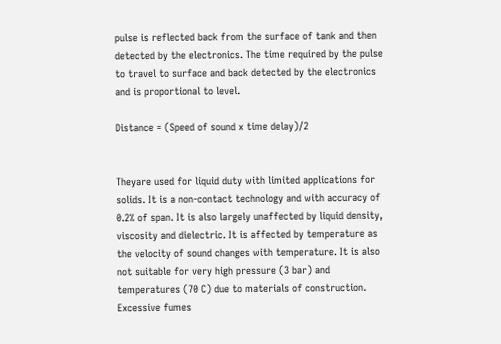pulse is reflected back from the surface of tank and then detected by the electronics. The time required by the pulse to travel to surface and back detected by the electronics and is proportional to level.

Distance = (Speed of sound x time delay)/2


Theyare used for liquid duty with limited applications for solids. It is a non-contact technology and with accuracy of 0.2% of span. It is also largely unaffected by liquid density, viscosity and dielectric. It is affected by temperature as the velocity of sound changes with temperature. It is also not suitable for very high pressure (3 bar) and temperatures (70 C) due to materials of construction. Excessive fumes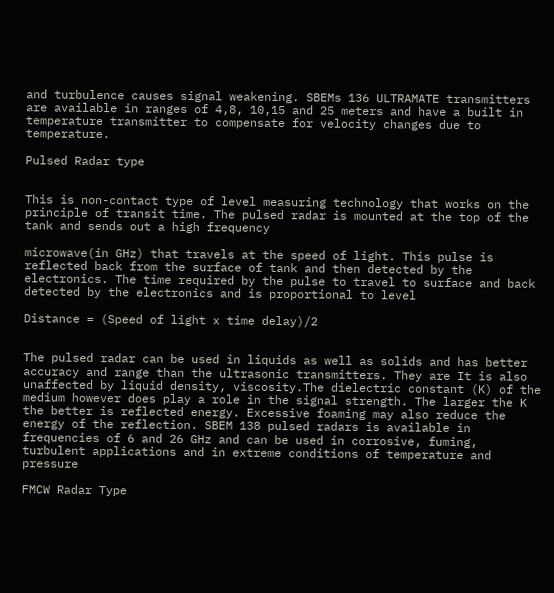and turbulence causes signal weakening. SBEMs 136 ULTRAMATE transmitters are available in ranges of 4,8, 10,15 and 25 meters and have a built in temperature transmitter to compensate for velocity changes due to temperature.

Pulsed Radar type


This is non-contact type of level measuring technology that works on the principle of transit time. The pulsed radar is mounted at the top of the tank and sends out a high frequency

microwave(in GHz) that travels at the speed of light. This pulse is reflected back from the surface of tank and then detected by the electronics. The time required by the pulse to travel to surface and back detected by the electronics and is proportional to level

Distance = (Speed of light x time delay)/2


The pulsed radar can be used in liquids as well as solids and has better accuracy and range than the ultrasonic transmitters. They are It is also unaffected by liquid density, viscosity.The dielectric constant (K) of the medium however does play a role in the signal strength. The larger the K the better is reflected energy. Excessive foaming may also reduce the energy of the reflection. SBEM 138 pulsed radars is available in frequencies of 6 and 26 GHz and can be used in corrosive, fuming, turbulent applications and in extreme conditions of temperature and pressure

FMCW Radar Type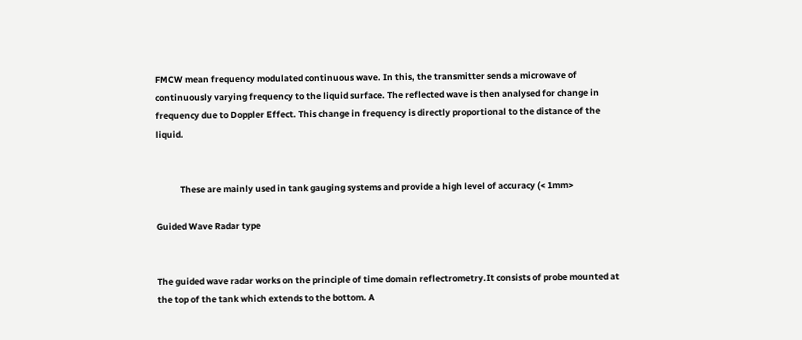FMCW mean frequency modulated continuous wave. In this, the transmitter sends a microwave of continuously varying frequency to the liquid surface. The reflected wave is then analysed for change in frequency due to Doppler Effect. This change in frequency is directly proportional to the distance of the liquid.


            These are mainly used in tank gauging systems and provide a high level of accuracy (< 1mm>

Guided Wave Radar type


The guided wave radar works on the principle of time domain reflectrometry.It consists of probe mounted at the top of the tank which extends to the bottom. A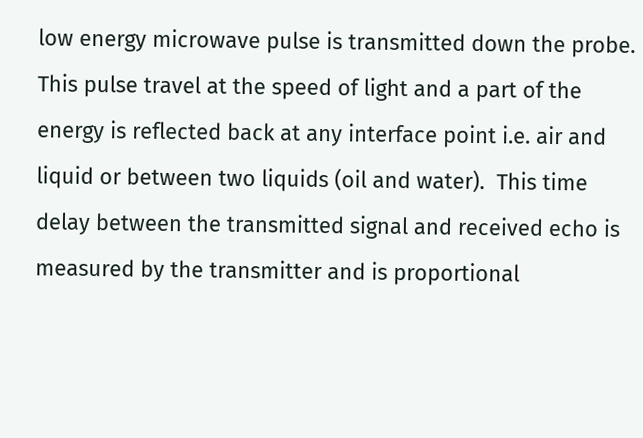low energy microwave pulse is transmitted down the probe. This pulse travel at the speed of light and a part of the energy is reflected back at any interface point i.e. air and liquid or between two liquids (oil and water).  This time delay between the transmitted signal and received echo is measured by the transmitter and is proportional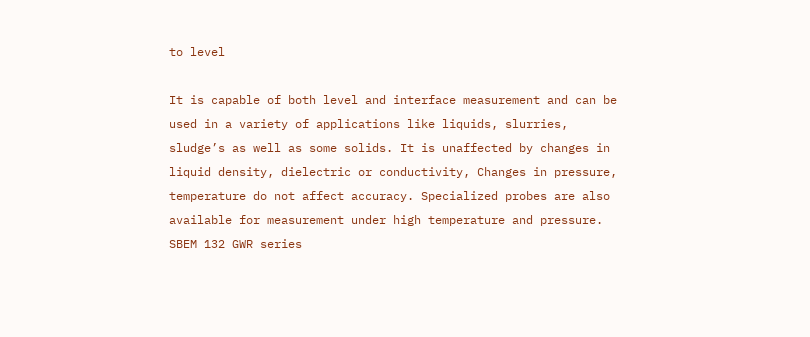to level

It is capable of both level and interface measurement and can be used in a variety of applications like liquids, slurries, sludge’s as well as some solids. It is unaffected by changes in liquid density, dielectric or conductivity, Changes in pressure, temperature do not affect accuracy. Specialized probes are also available for measurement under high temperature and pressure. SBEM 132 GWR series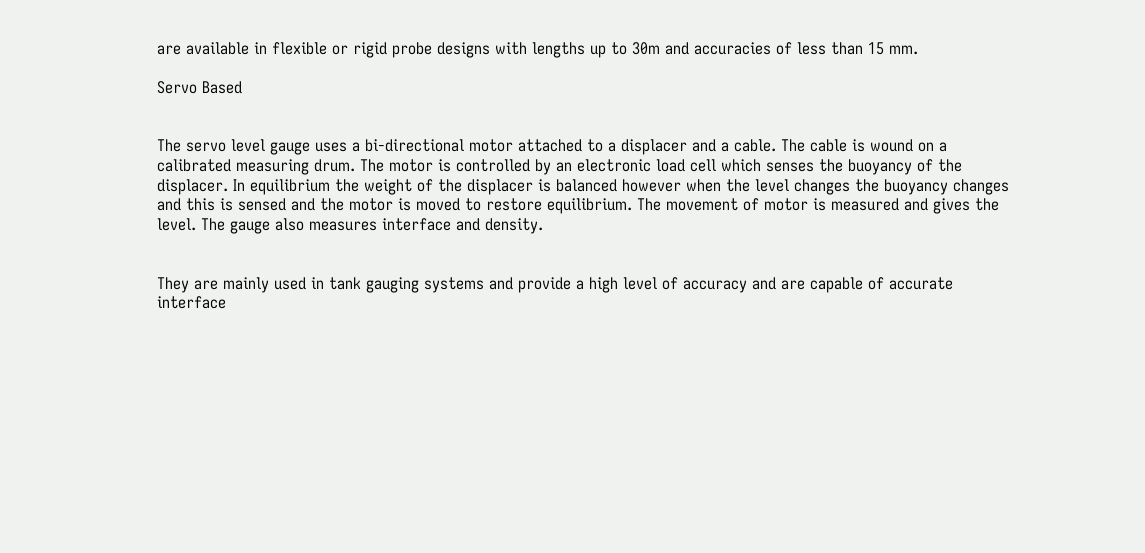are available in flexible or rigid probe designs with lengths up to 30m and accuracies of less than 15 mm.

Servo Based


The servo level gauge uses a bi-directional motor attached to a displacer and a cable. The cable is wound on a calibrated measuring drum. The motor is controlled by an electronic load cell which senses the buoyancy of the displacer. In equilibrium the weight of the displacer is balanced however when the level changes the buoyancy changes and this is sensed and the motor is moved to restore equilibrium. The movement of motor is measured and gives the level. The gauge also measures interface and density.


They are mainly used in tank gauging systems and provide a high level of accuracy and are capable of accurate interface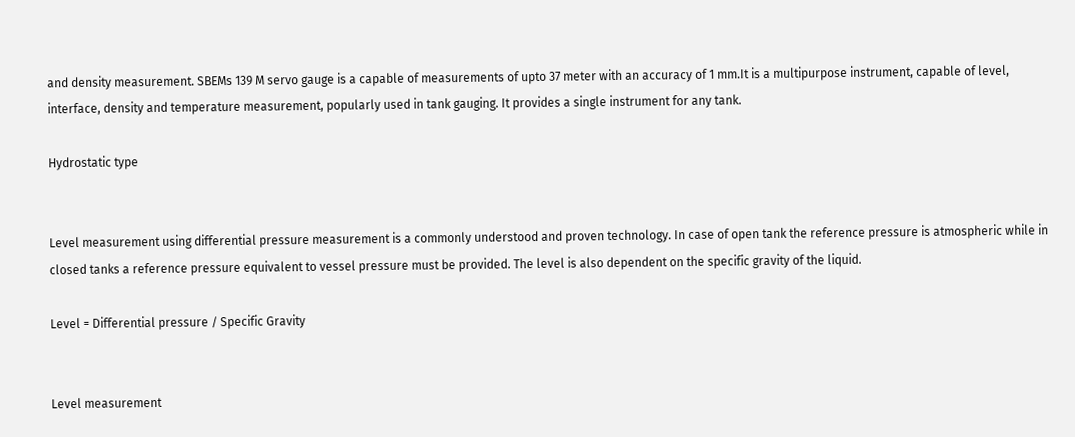and density measurement. SBEMs 139 M servo gauge is a capable of measurements of upto 37 meter with an accuracy of 1 mm.It is a multipurpose instrument, capable of level, interface, density and temperature measurement, popularly used in tank gauging. It provides a single instrument for any tank.

Hydrostatic type


Level measurement using differential pressure measurement is a commonly understood and proven technology. In case of open tank the reference pressure is atmospheric while in closed tanks a reference pressure equivalent to vessel pressure must be provided. The level is also dependent on the specific gravity of the liquid.

Level = Differential pressure / Specific Gravity


Level measurement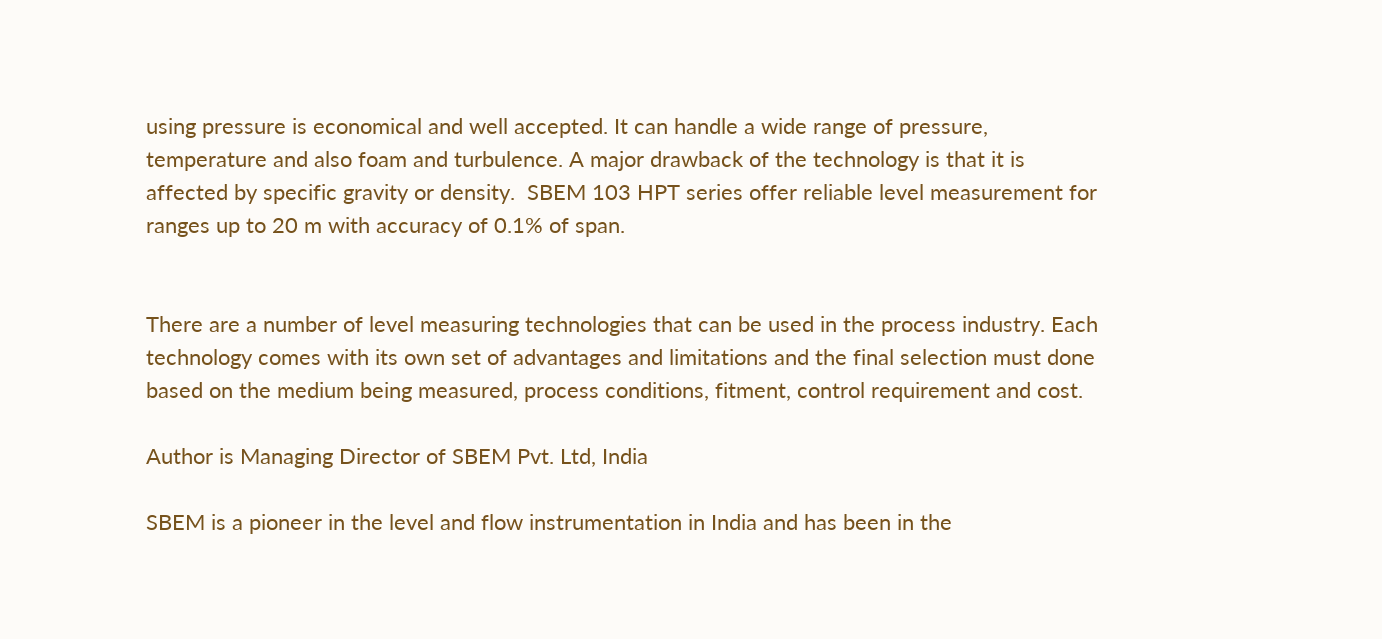using pressure is economical and well accepted. It can handle a wide range of pressure, temperature and also foam and turbulence. A major drawback of the technology is that it is affected by specific gravity or density.  SBEM 103 HPT series offer reliable level measurement for ranges up to 20 m with accuracy of 0.1% of span.


There are a number of level measuring technologies that can be used in the process industry. Each technology comes with its own set of advantages and limitations and the final selection must done based on the medium being measured, process conditions, fitment, control requirement and cost.

Author is Managing Director of SBEM Pvt. Ltd, India

SBEM is a pioneer in the level and flow instrumentation in India and has been in the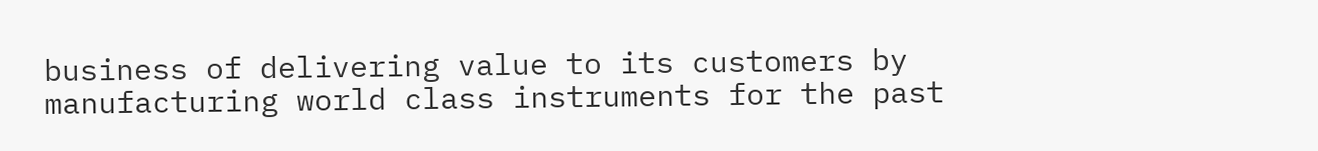business of delivering value to its customers by manufacturing world class instruments for the past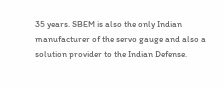35 years. SBEM is also the only Indian manufacturer of the servo gauge and also a solution provider to the Indian Defense.